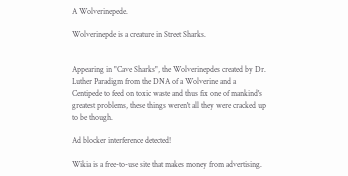A Wolverinepede.

Wolverinepde is a creature in Street Sharks.


Appearing in "Cave Sharks", the Wolverinepdes created by Dr. Luther Paradigm from the DNA of a Wolverine and a Centipede to feed on toxic waste and thus fix one of mankind's greatest problems, these things weren't all they were cracked up to be though.

Ad blocker interference detected!

Wikia is a free-to-use site that makes money from advertising.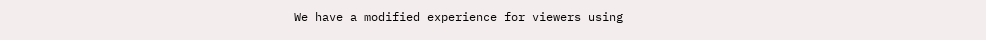We have a modified experience for viewers using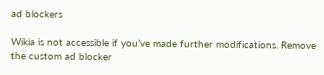ad blockers

Wikia is not accessible if you’ve made further modifications. Remove the custom ad blocker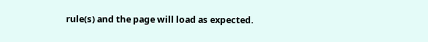rule(s) and the page will load as expected.